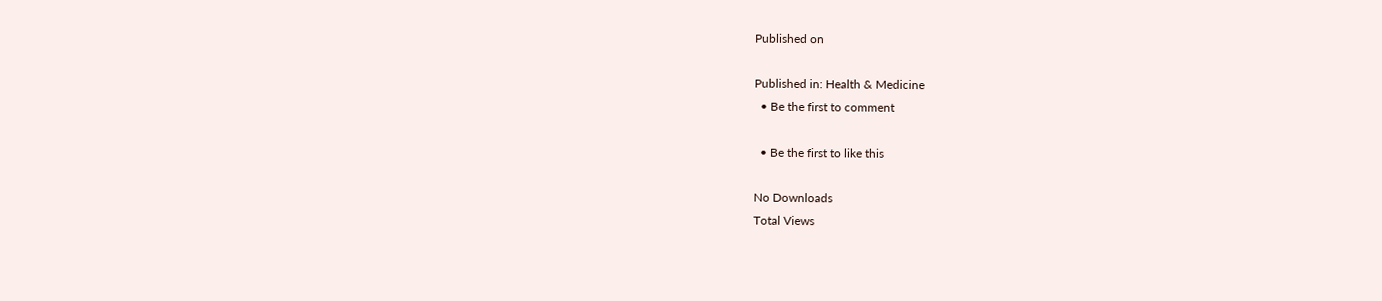Published on

Published in: Health & Medicine
  • Be the first to comment

  • Be the first to like this

No Downloads
Total Views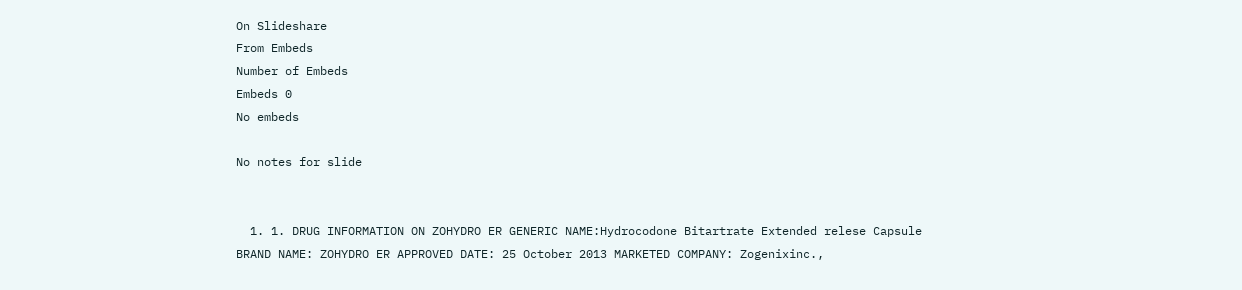On Slideshare
From Embeds
Number of Embeds
Embeds 0
No embeds

No notes for slide


  1. 1. DRUG INFORMATION ON ZOHYDRO ER GENERIC NAME:Hydrocodone Bitartrate Extended relese Capsule BRAND NAME: ZOHYDRO ER APPROVED DATE: 25 October 2013 MARKETED COMPANY: Zogenixinc.,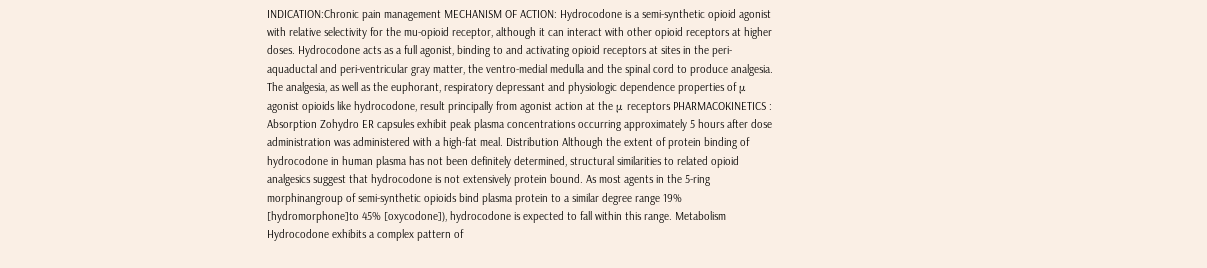INDICATION:Chronic pain management MECHANISM OF ACTION: Hydrocodone is a semi-synthetic opioid agonist with relative selectivity for the mu-opioid receptor, although it can interact with other opioid receptors at higher doses. Hydrocodone acts as a full agonist, binding to and activating opioid receptors at sites in the peri-aquaductal and peri-ventricular gray matter, the ventro-medial medulla and the spinal cord to produce analgesia. The analgesia, as well as the euphorant, respiratory depressant and physiologic dependence properties of μ agonist opioids like hydrocodone, result principally from agonist action at the μ receptors PHARMACOKINETICS : Absorption Zohydro ER capsules exhibit peak plasma concentrations occurring approximately 5 hours after dose administration was administered with a high-fat meal. Distribution Although the extent of protein binding of hydrocodone in human plasma has not been definitely determined, structural similarities to related opioid analgesics suggest that hydrocodone is not extensively protein bound. As most agents in the 5-ring morphinangroup of semi-synthetic opioids bind plasma protein to a similar degree range 19% [hydromorphone]to 45% [oxycodone]), hydrocodone is expected to fall within this range. Metabolism Hydrocodone exhibits a complex pattern of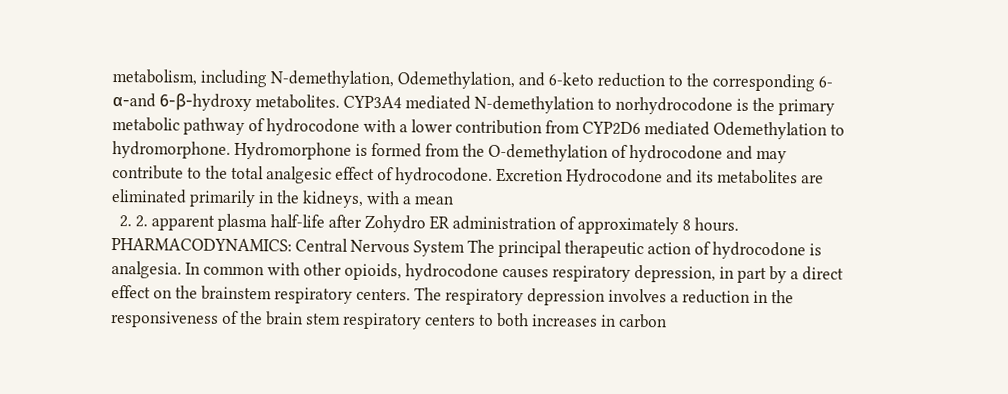metabolism, including N-demethylation, Odemethylation, and 6-keto reduction to the corresponding 6-α-and 6-β-hydroxy metabolites. CYP3A4 mediated N-demethylation to norhydrocodone is the primary metabolic pathway of hydrocodone with a lower contribution from CYP2D6 mediated Odemethylation to hydromorphone. Hydromorphone is formed from the O-demethylation of hydrocodone and may contribute to the total analgesic effect of hydrocodone. Excretion Hydrocodone and its metabolites are eliminated primarily in the kidneys, with a mean
  2. 2. apparent plasma half-life after Zohydro ER administration of approximately 8 hours. PHARMACODYNAMICS: Central Nervous System The principal therapeutic action of hydrocodone is analgesia. In common with other opioids, hydrocodone causes respiratory depression, in part by a direct effect on the brainstem respiratory centers. The respiratory depression involves a reduction in the responsiveness of the brain stem respiratory centers to both increases in carbon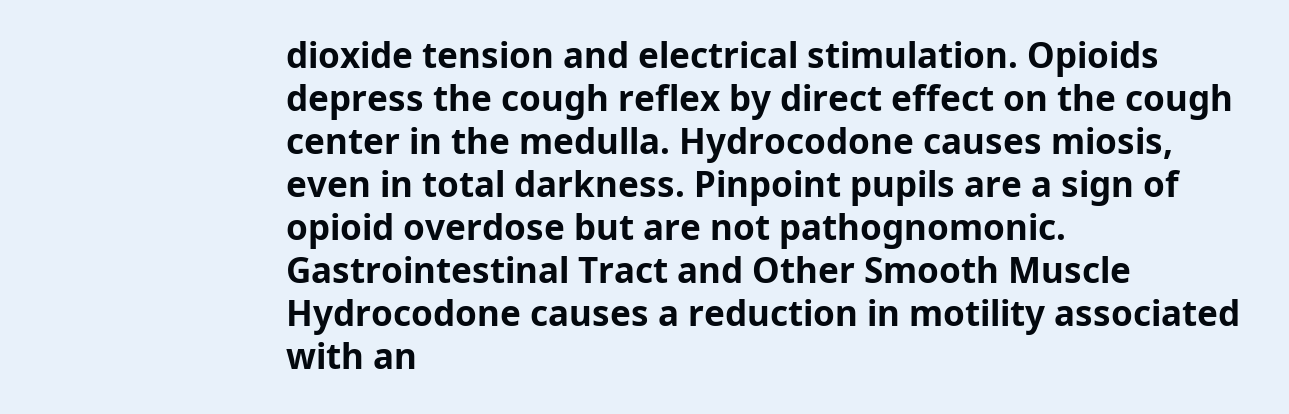dioxide tension and electrical stimulation. Opioids depress the cough reflex by direct effect on the cough center in the medulla. Hydrocodone causes miosis, even in total darkness. Pinpoint pupils are a sign of opioid overdose but are not pathognomonic. Gastrointestinal Tract and Other Smooth Muscle Hydrocodone causes a reduction in motility associated with an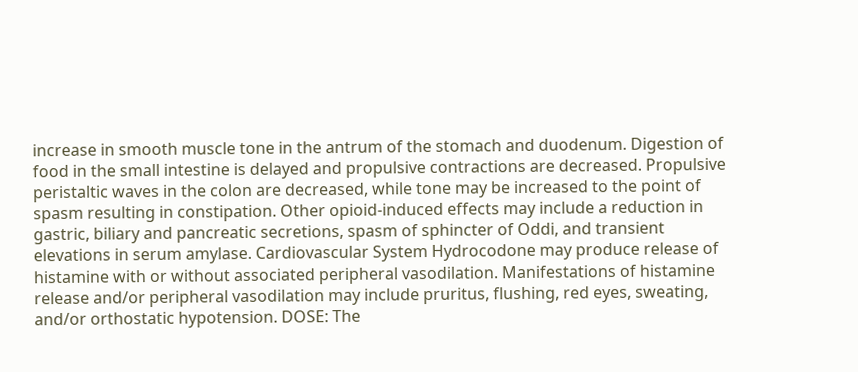increase in smooth muscle tone in the antrum of the stomach and duodenum. Digestion of food in the small intestine is delayed and propulsive contractions are decreased. Propulsive peristaltic waves in the colon are decreased, while tone may be increased to the point of spasm resulting in constipation. Other opioid-induced effects may include a reduction in gastric, biliary and pancreatic secretions, spasm of sphincter of Oddi, and transient elevations in serum amylase. Cardiovascular System Hydrocodone may produce release of histamine with or without associated peripheral vasodilation. Manifestations of histamine release and/or peripheral vasodilation may include pruritus, flushing, red eyes, sweating, and/or orthostatic hypotension. DOSE: The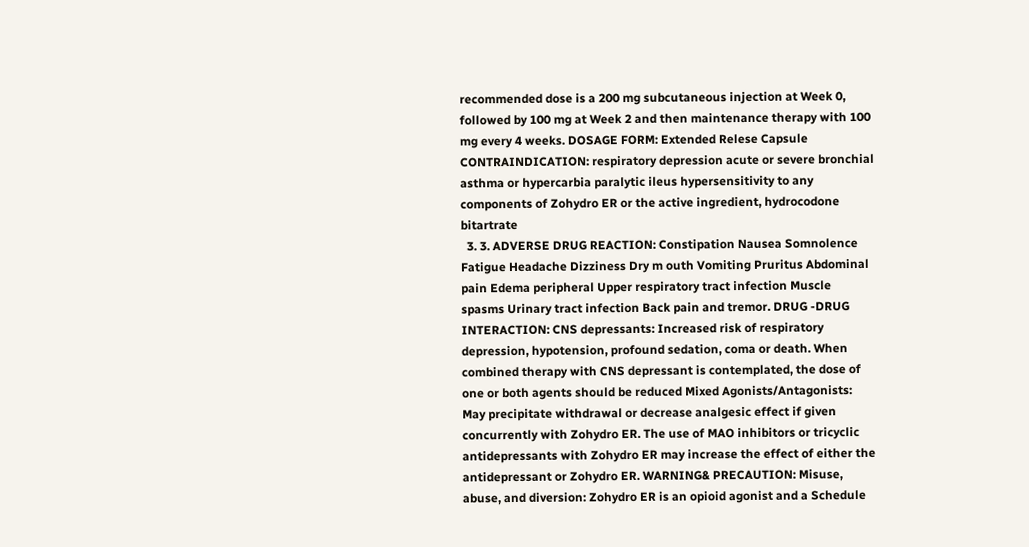recommended dose is a 200 mg subcutaneous injection at Week 0, followed by 100 mg at Week 2 and then maintenance therapy with 100 mg every 4 weeks. DOSAGE FORM: Extended Relese Capsule CONTRAINDICATION: respiratory depression acute or severe bronchial asthma or hypercarbia paralytic ileus hypersensitivity to any components of Zohydro ER or the active ingredient, hydrocodone bitartrate
  3. 3. ADVERSE DRUG REACTION: Constipation Nausea Somnolence Fatigue Headache Dizziness Dry m outh Vomiting Pruritus Abdominal pain Edema peripheral Upper respiratory tract infection Muscle spasms Urinary tract infection Back pain and tremor. DRUG -DRUG INTERACTION: CNS depressants: Increased risk of respiratory depression, hypotension, profound sedation, coma or death. When combined therapy with CNS depressant is contemplated, the dose of one or both agents should be reduced Mixed Agonists/Antagonists: May precipitate withdrawal or decrease analgesic effect if given concurrently with Zohydro ER. The use of MAO inhibitors or tricyclic antidepressants with Zohydro ER may increase the effect of either the antidepressant or Zohydro ER. WARNING& PRECAUTION: Misuse, abuse, and diversion: Zohydro ER is an opioid agonist and a Schedule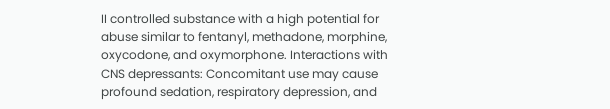II controlled substance with a high potential for abuse similar to fentanyl, methadone, morphine, oxycodone, and oxymorphone. Interactions with CNS depressants: Concomitant use may cause profound sedation, respiratory depression, and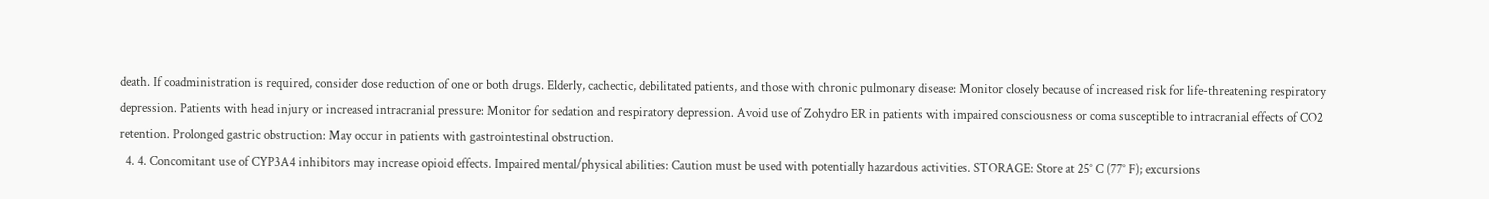death. If coadministration is required, consider dose reduction of one or both drugs. Elderly, cachectic, debilitated patients, and those with chronic pulmonary disease: Monitor closely because of increased risk for life-threatening respiratory depression. Patients with head injury or increased intracranial pressure: Monitor for sedation and respiratory depression. Avoid use of Zohydro ER in patients with impaired consciousness or coma susceptible to intracranial effects of CO2 retention. Prolonged gastric obstruction: May occur in patients with gastrointestinal obstruction.
  4. 4. Concomitant use of CYP3A4 inhibitors may increase opioid effects. Impaired mental/physical abilities: Caution must be used with potentially hazardous activities. STORAGE: Store at 25° C (77° F); excursions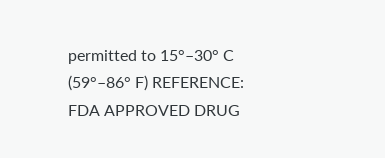permitted to 15°–30° C (59°–86° F) REFERENCE: FDA APPROVED DRUG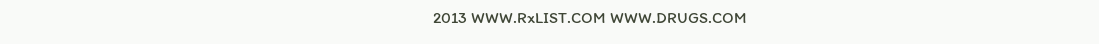2013 WWW.RxLIST.COM WWW.DRUGS.COM